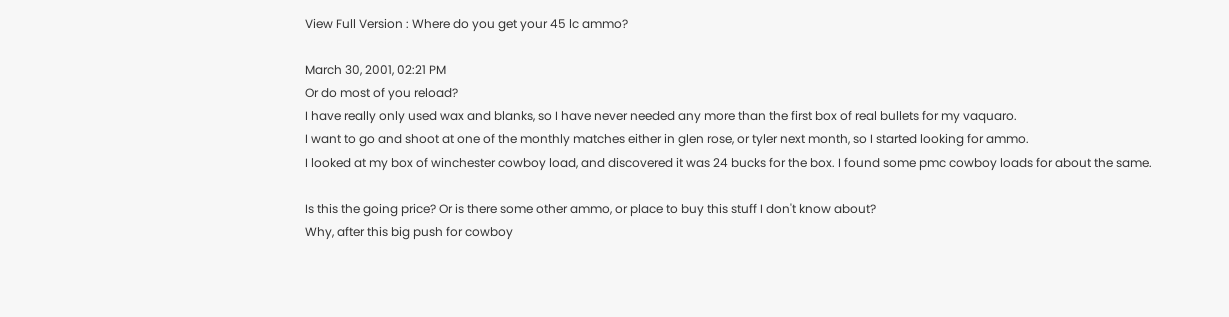View Full Version : Where do you get your 45 lc ammo?

March 30, 2001, 02:21 PM
Or do most of you reload?
I have really only used wax and blanks, so I have never needed any more than the first box of real bullets for my vaquaro.
I want to go and shoot at one of the monthly matches either in glen rose, or tyler next month, so I started looking for ammo.
I looked at my box of winchester cowboy load, and discovered it was 24 bucks for the box. I found some pmc cowboy loads for about the same.

Is this the going price? Or is there some other ammo, or place to buy this stuff I don't know about?
Why, after this big push for cowboy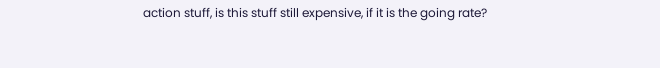action stuff, is this stuff still expensive, if it is the going rate?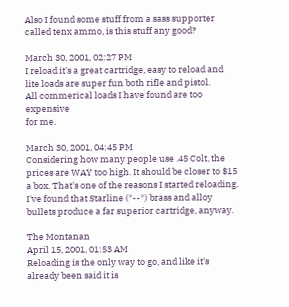Also I found some stuff from a sass supporter called tenx ammo, is this stuff any good?

March 30, 2001, 02:27 PM
I reload it's a great cartridge, easy to reload and
lite loads are super fun both rifle and pistol.
All commerical loads I have found are too expensive
for me.

March 30, 2001, 04:45 PM
Considering how many people use .45 Colt, the prices are WAY too high. It should be closer to $15 a box. That's one of the reasons I started reloading. I've found that Starline (*--*) brass and alloy bullets produce a far superior cartridge, anyway.

The Montanan
April 15, 2001, 01:53 AM
Reloading is the only way to go, and like it's already been said it is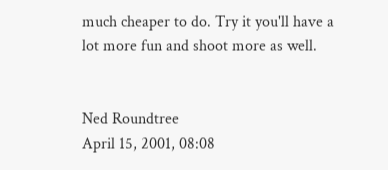much cheaper to do. Try it you'll have a lot more fun and shoot more as well.


Ned Roundtree
April 15, 2001, 08:08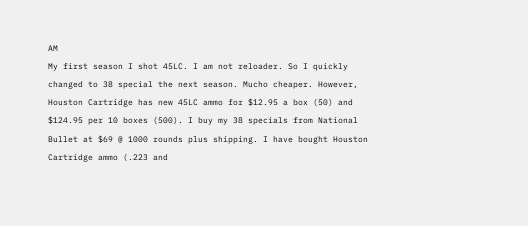AM
My first season I shot 45LC. I am not reloader. So I quickly changed to 38 special the next season. Mucho cheaper. However, Houston Cartridge has new 45LC ammo for $12.95 a box (50) and $124.95 per 10 boxes (500). I buy my 38 specials from National Bullet at $69 @ 1000 rounds plus shipping. I have bought Houston Cartridge ammo (.223 and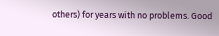others) for years with no problems. Good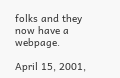folks and they now have a webpage.

April 15, 2001,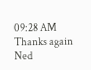09:28 AM
Thanks again Ned